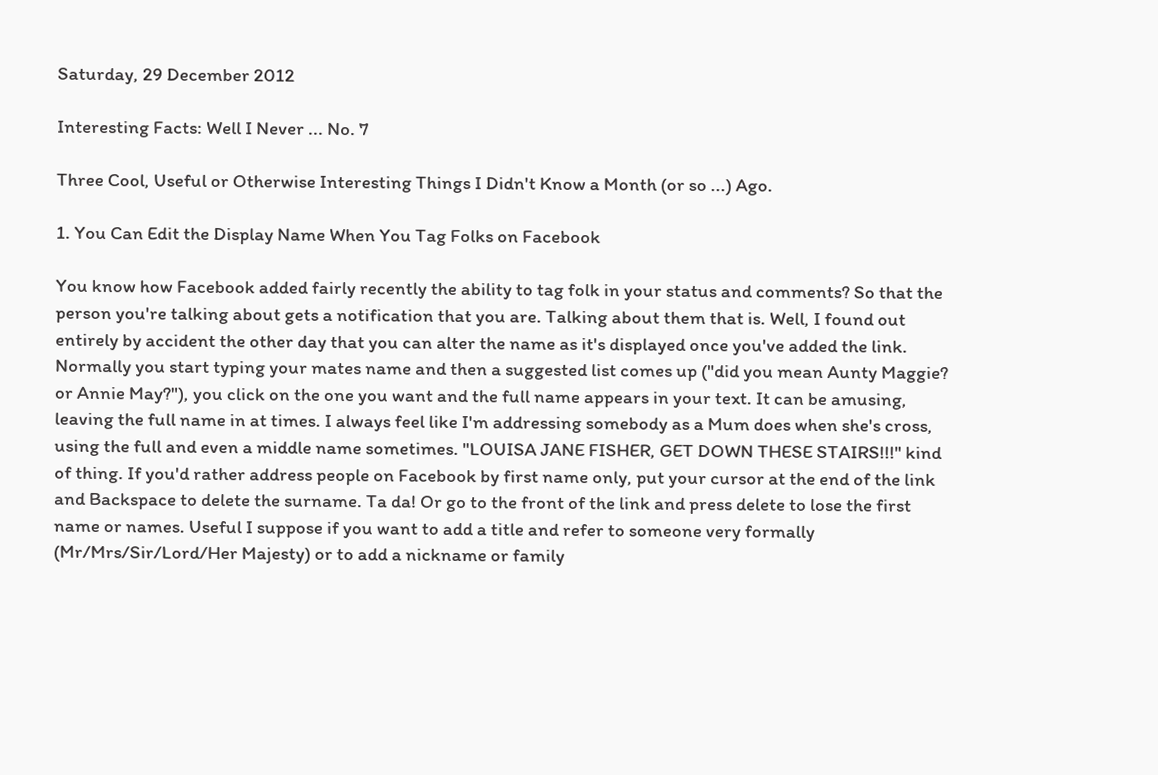Saturday, 29 December 2012

Interesting Facts: Well I Never ... No. 7

Three Cool, Useful or Otherwise Interesting Things I Didn't Know a Month (or so ...) Ago.

1. You Can Edit the Display Name When You Tag Folks on Facebook

You know how Facebook added fairly recently the ability to tag folk in your status and comments? So that the person you're talking about gets a notification that you are. Talking about them that is. Well, I found out entirely by accident the other day that you can alter the name as it's displayed once you've added the link. Normally you start typing your mates name and then a suggested list comes up ("did you mean Aunty Maggie? or Annie May?"), you click on the one you want and the full name appears in your text. It can be amusing, leaving the full name in at times. I always feel like I'm addressing somebody as a Mum does when she's cross, using the full and even a middle name sometimes. "LOUISA JANE FISHER, GET DOWN THESE STAIRS!!!" kind of thing. If you'd rather address people on Facebook by first name only, put your cursor at the end of the link and Backspace to delete the surname. Ta da! Or go to the front of the link and press delete to lose the first name or names. Useful I suppose if you want to add a title and refer to someone very formally (Mr/Mrs/Sir/Lord/Her Majesty) or to add a nickname or family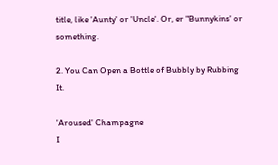title, like 'Aunty' or 'Uncle'. Or, er "Bunnykins' or something.

2. You Can Open a Bottle of Bubbly by Rubbing It.

'Aroused' Champagne
I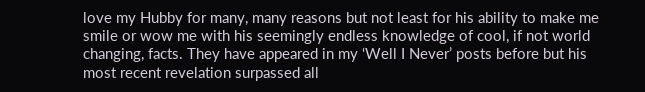love my Hubby for many, many reasons but not least for his ability to make me smile or wow me with his seemingly endless knowledge of cool, if not world changing, facts. They have appeared in my ‘Well I Never’ posts before but his most recent revelation surpassed all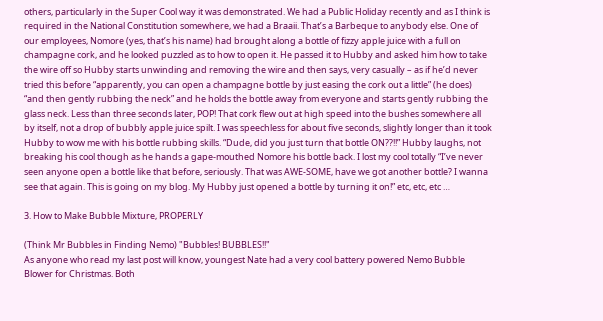others, particularly in the Super Cool way it was demonstrated. We had a Public Holiday recently and as I think is required in the National Constitution somewhere, we had a Braaii. That’s a Barbeque to anybody else. One of our employees, Nomore (yes, that’s his name) had brought along a bottle of fizzy apple juice with a full on champagne cork, and he looked puzzled as to how to open it. He passed it to Hubby and asked him how to take the wire off so Hubby starts unwinding and removing the wire and then says, very casually – as if he’d never tried this before “apparently, you can open a champagne bottle by just easing the cork out a little” (he does) “and then gently rubbing the neck” and he holds the bottle away from everyone and starts gently rubbing the glass neck. Less than three seconds later, POP! That cork flew out at high speed into the bushes somewhere all by itself, not a drop of bubbly apple juice spilt. I was speechless for about five seconds, slightly longer than it took Hubby to wow me with his bottle rubbing skills. “Dude, did you just turn that bottle ON??!!” Hubby laughs, not breaking his cool though as he hands a gape-mouthed Nomore his bottle back. I lost my cool totally “I’ve never seen anyone open a bottle like that before, seriously. That was AWE-SOME, have we got another bottle? I wanna see that again. This is going on my blog. My Hubby just opened a bottle by turning it on!” etc, etc, etc …

3. How to Make Bubble Mixture, PROPERLY

(Think Mr Bubbles in Finding Nemo) "Bubbles! BUBBLES!!"
As anyone who read my last post will know, youngest Nate had a very cool battery powered Nemo Bubble Blower for Christmas. Both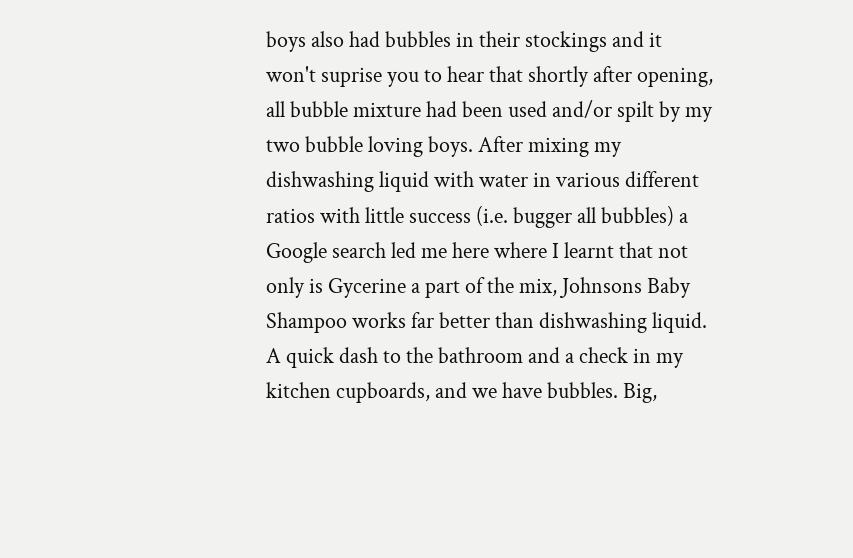boys also had bubbles in their stockings and it won't suprise you to hear that shortly after opening, all bubble mixture had been used and/or spilt by my two bubble loving boys. After mixing my dishwashing liquid with water in various different ratios with little success (i.e. bugger all bubbles) a Google search led me here where I learnt that not only is Gycerine a part of the mix, Johnsons Baby Shampoo works far better than dishwashing liquid. A quick dash to the bathroom and a check in my kitchen cupboards, and we have bubbles. Big,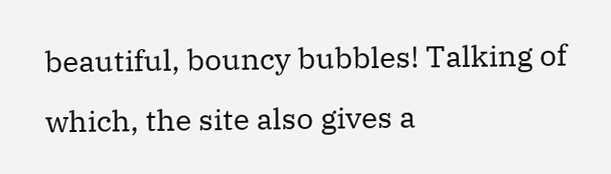beautiful, bouncy bubbles! Talking of which, the site also gives a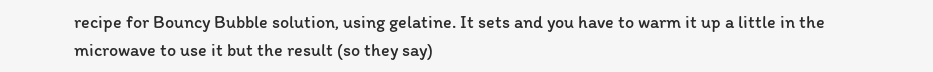recipe for Bouncy Bubble solution, using gelatine. It sets and you have to warm it up a little in the microwave to use it but the result (so they say)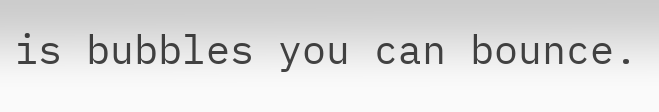is bubbles you can bounce.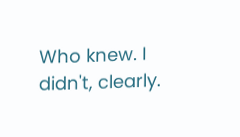Who knew. I didn't, clearly.